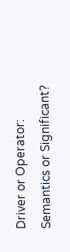Driver or Operator: Semantics or Significant?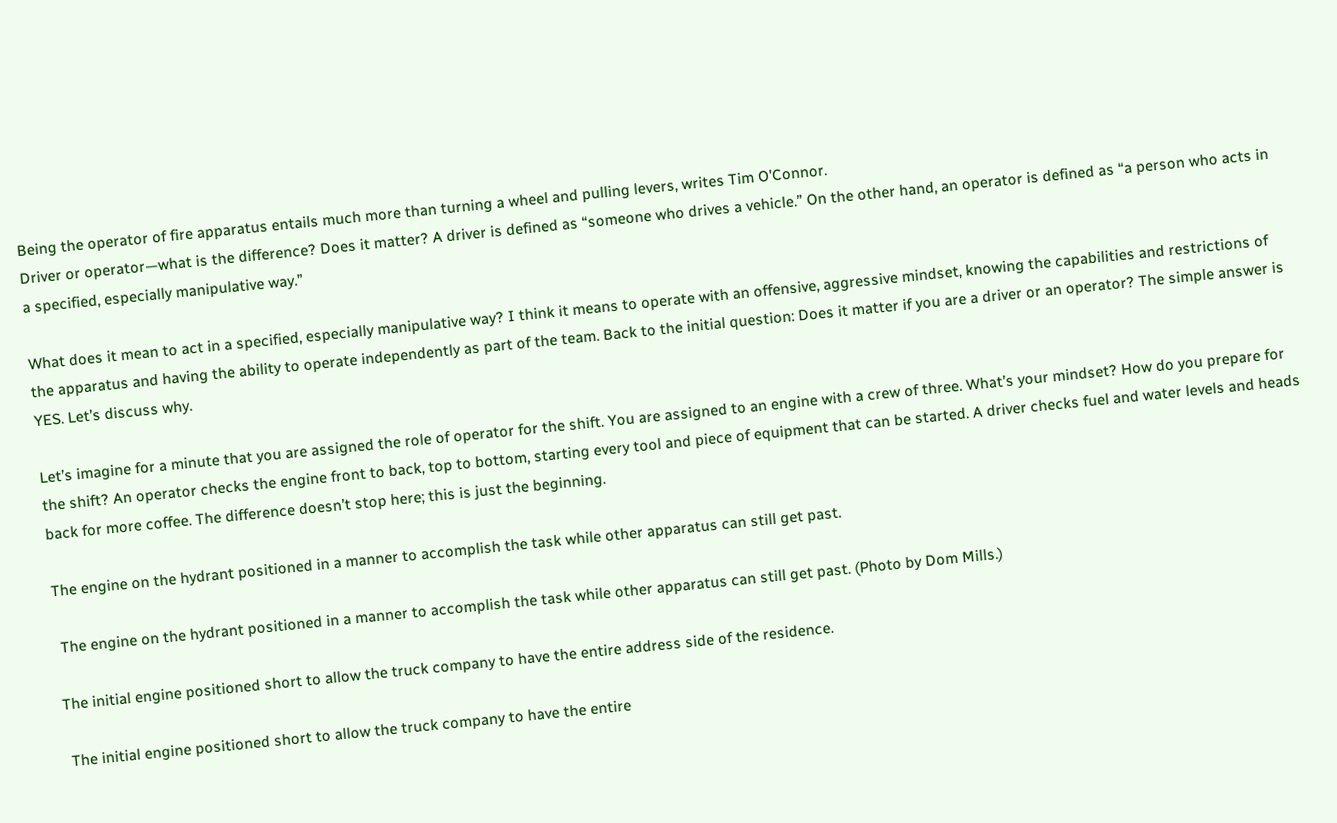Being the operator of fire apparatus entails much more than turning a wheel and pulling levers, writes Tim O'Connor.
Driver or operator—what is the difference? Does it matter? A driver is defined as “someone who drives a vehicle.” On the other hand, an operator is defined as “a person who acts in a specified, especially manipulative way.”

What does it mean to act in a specified, especially manipulative way? I think it means to operate with an offensive, aggressive mindset, knowing the capabilities and restrictions of the apparatus and having the ability to operate independently as part of the team. Back to the initial question: Does it matter if you are a driver or an operator? The simple answer is YES. Let’s discuss why.

Let’s imagine for a minute that you are assigned the role of operator for the shift. You are assigned to an engine with a crew of three. What’s your mindset? How do you prepare for the shift? An operator checks the engine front to back, top to bottom, starting every tool and piece of equipment that can be started. A driver checks fuel and water levels and heads back for more coffee. The difference doesn’t stop here; this is just the beginning.

The engine on the hydrant positioned in a manner to accomplish the task while other apparatus can still get past.

 The engine on the hydrant positioned in a manner to accomplish the task while other apparatus can still get past. (Photo by Dom Mills.)

The initial engine positioned short to allow the truck company to have the entire address side of the residence.

 The initial engine positioned short to allow the truck company to have the entire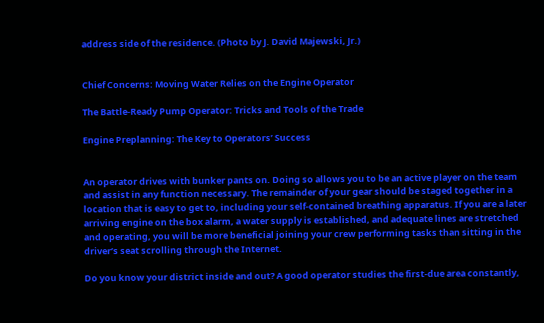address side of the residence. (Photo by J. David Majewski, Jr.)


Chief Concerns: Moving Water Relies on the Engine Operator

The Battle-Ready Pump Operator: Tricks and Tools of the Trade

Engine Preplanning: The Key to Operators’ Success


An operator drives with bunker pants on. Doing so allows you to be an active player on the team and assist in any function necessary. The remainder of your gear should be staged together in a location that is easy to get to, including your self-contained breathing apparatus. If you are a later arriving engine on the box alarm, a water supply is established, and adequate lines are stretched and operating, you will be more beneficial joining your crew performing tasks than sitting in the driver’s seat scrolling through the Internet.

Do you know your district inside and out? A good operator studies the first-due area constantly,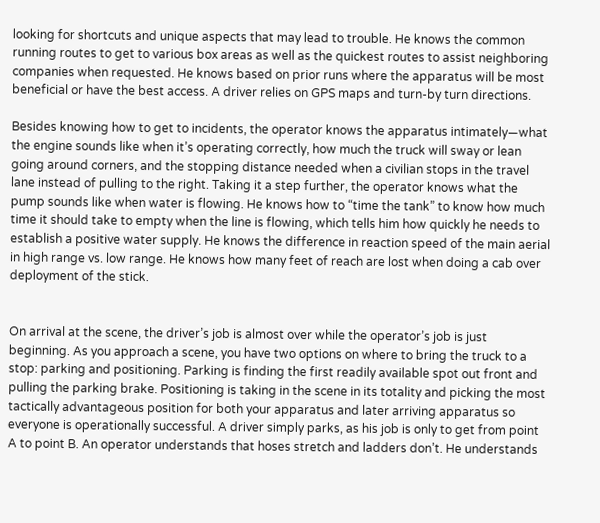looking for shortcuts and unique aspects that may lead to trouble. He knows the common running routes to get to various box areas as well as the quickest routes to assist neighboring companies when requested. He knows based on prior runs where the apparatus will be most beneficial or have the best access. A driver relies on GPS maps and turn-by turn directions.

Besides knowing how to get to incidents, the operator knows the apparatus intimately—what the engine sounds like when it’s operating correctly, how much the truck will sway or lean going around corners, and the stopping distance needed when a civilian stops in the travel lane instead of pulling to the right. Taking it a step further, the operator knows what the pump sounds like when water is flowing. He knows how to “time the tank” to know how much time it should take to empty when the line is flowing, which tells him how quickly he needs to establish a positive water supply. He knows the difference in reaction speed of the main aerial in high range vs. low range. He knows how many feet of reach are lost when doing a cab over deployment of the stick.


On arrival at the scene, the driver’s job is almost over while the operator’s job is just beginning. As you approach a scene, you have two options on where to bring the truck to a stop: parking and positioning. Parking is finding the first readily available spot out front and pulling the parking brake. Positioning is taking in the scene in its totality and picking the most tactically advantageous position for both your apparatus and later arriving apparatus so everyone is operationally successful. A driver simply parks, as his job is only to get from point A to point B. An operator understands that hoses stretch and ladders don’t. He understands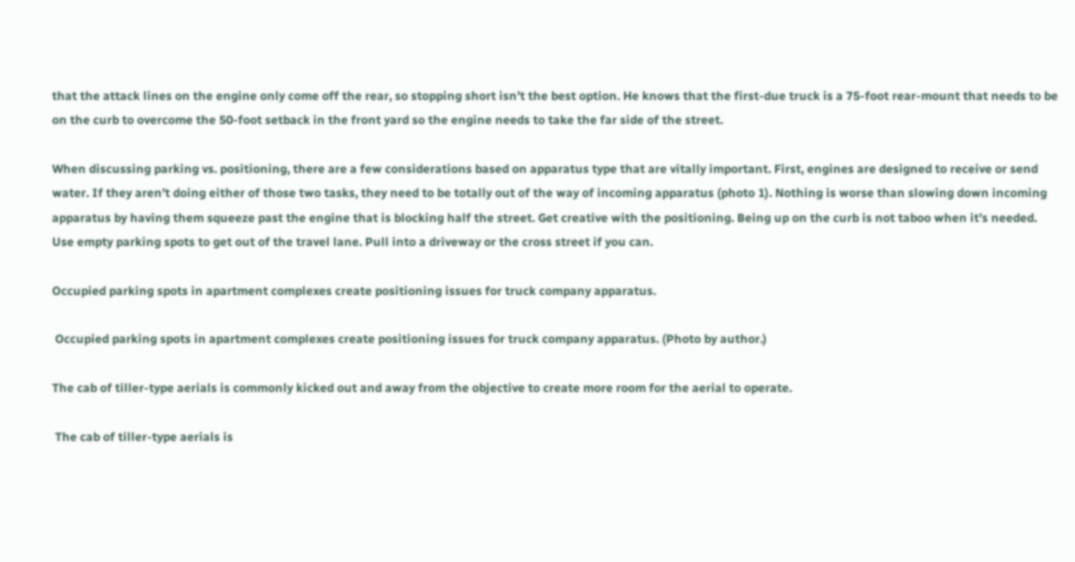that the attack lines on the engine only come off the rear, so stopping short isn’t the best option. He knows that the first-due truck is a 75-foot rear-mount that needs to be on the curb to overcome the 50-foot setback in the front yard so the engine needs to take the far side of the street.

When discussing parking vs. positioning, there are a few considerations based on apparatus type that are vitally important. First, engines are designed to receive or send water. If they aren’t doing either of those two tasks, they need to be totally out of the way of incoming apparatus (photo 1). Nothing is worse than slowing down incoming apparatus by having them squeeze past the engine that is blocking half the street. Get creative with the positioning. Being up on the curb is not taboo when it’s needed. Use empty parking spots to get out of the travel lane. Pull into a driveway or the cross street if you can.

Occupied parking spots in apartment complexes create positioning issues for truck company apparatus.

 Occupied parking spots in apartment complexes create positioning issues for truck company apparatus. (Photo by author.)

The cab of tiller-type aerials is commonly kicked out and away from the objective to create more room for the aerial to operate.

 The cab of tiller-type aerials is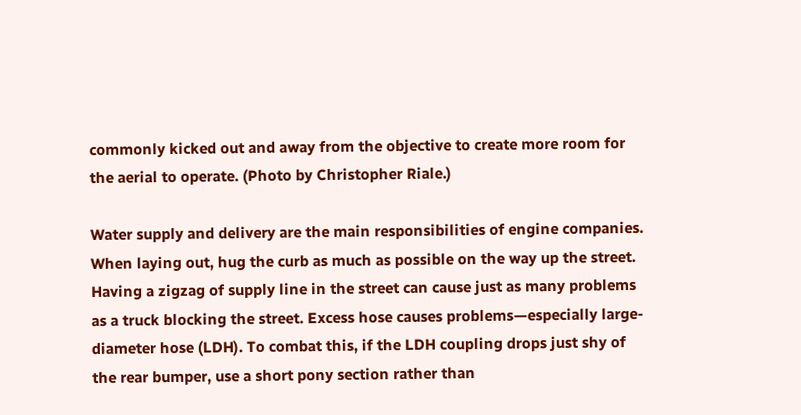commonly kicked out and away from the objective to create more room for the aerial to operate. (Photo by Christopher Riale.)

Water supply and delivery are the main responsibilities of engine companies. When laying out, hug the curb as much as possible on the way up the street. Having a zigzag of supply line in the street can cause just as many problems as a truck blocking the street. Excess hose causes problems—especially large-diameter hose (LDH). To combat this, if the LDH coupling drops just shy of the rear bumper, use a short pony section rather than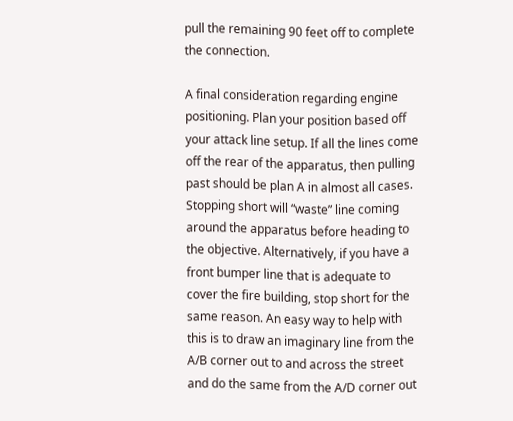pull the remaining 90 feet off to complete the connection.

A final consideration regarding engine positioning. Plan your position based off your attack line setup. If all the lines come off the rear of the apparatus, then pulling past should be plan A in almost all cases. Stopping short will “waste” line coming around the apparatus before heading to the objective. Alternatively, if you have a front bumper line that is adequate to cover the fire building, stop short for the same reason. An easy way to help with this is to draw an imaginary line from the A/B corner out to and across the street and do the same from the A/D corner out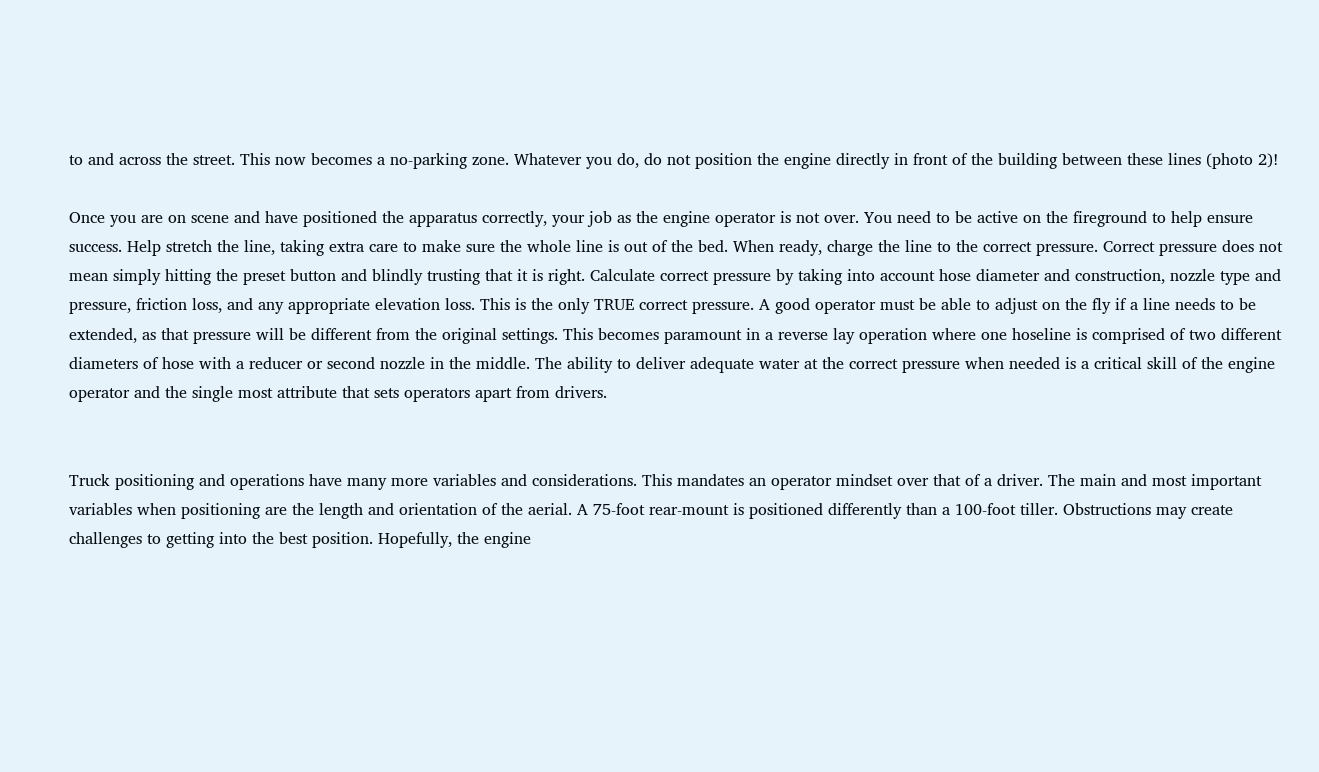to and across the street. This now becomes a no-parking zone. Whatever you do, do not position the engine directly in front of the building between these lines (photo 2)!

Once you are on scene and have positioned the apparatus correctly, your job as the engine operator is not over. You need to be active on the fireground to help ensure success. Help stretch the line, taking extra care to make sure the whole line is out of the bed. When ready, charge the line to the correct pressure. Correct pressure does not mean simply hitting the preset button and blindly trusting that it is right. Calculate correct pressure by taking into account hose diameter and construction, nozzle type and pressure, friction loss, and any appropriate elevation loss. This is the only TRUE correct pressure. A good operator must be able to adjust on the fly if a line needs to be extended, as that pressure will be different from the original settings. This becomes paramount in a reverse lay operation where one hoseline is comprised of two different diameters of hose with a reducer or second nozzle in the middle. The ability to deliver adequate water at the correct pressure when needed is a critical skill of the engine operator and the single most attribute that sets operators apart from drivers.


Truck positioning and operations have many more variables and considerations. This mandates an operator mindset over that of a driver. The main and most important variables when positioning are the length and orientation of the aerial. A 75-foot rear-mount is positioned differently than a 100-foot tiller. Obstructions may create challenges to getting into the best position. Hopefully, the engine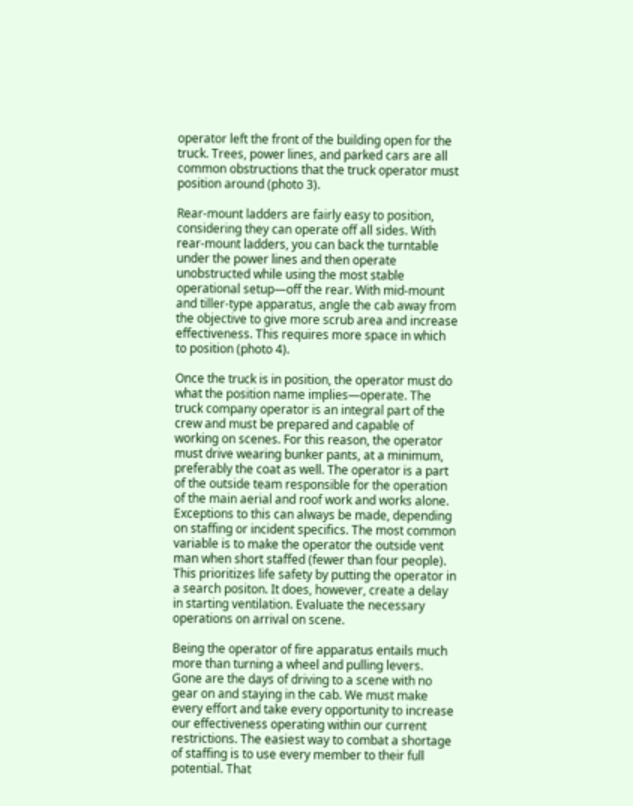operator left the front of the building open for the truck. Trees, power lines, and parked cars are all common obstructions that the truck operator must position around (photo 3).

Rear-mount ladders are fairly easy to position, considering they can operate off all sides. With rear-mount ladders, you can back the turntable under the power lines and then operate unobstructed while using the most stable operational setup—off the rear. With mid-mount and tiller-type apparatus, angle the cab away from the objective to give more scrub area and increase effectiveness. This requires more space in which to position (photo 4).

Once the truck is in position, the operator must do what the position name implies—operate. The truck company operator is an integral part of the crew and must be prepared and capable of working on scenes. For this reason, the operator must drive wearing bunker pants, at a minimum, preferably the coat as well. The operator is a part of the outside team responsible for the operation of the main aerial and roof work and works alone. Exceptions to this can always be made, depending on staffing or incident specifics. The most common variable is to make the operator the outside vent man when short staffed (fewer than four people). This prioritizes life safety by putting the operator in a search positon. It does, however, create a delay in starting ventilation. Evaluate the necessary operations on arrival on scene.

Being the operator of fire apparatus entails much more than turning a wheel and pulling levers. Gone are the days of driving to a scene with no gear on and staying in the cab. We must make every effort and take every opportunity to increase our effectiveness operating within our current restrictions. The easiest way to combat a shortage of staffing is to use every member to their full potential. That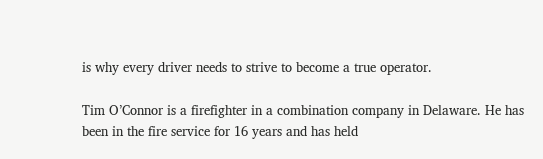is why every driver needs to strive to become a true operator.

Tim O’Connor is a firefighter in a combination company in Delaware. He has been in the fire service for 16 years and has held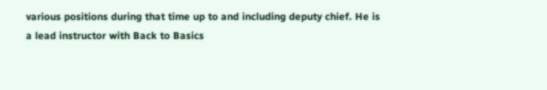various positions during that time up to and including deputy chief. He is a lead instructor with Back to Basics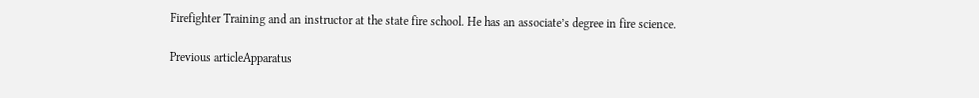Firefighter Training and an instructor at the state fire school. He has an associate’s degree in fire science.

Previous articleApparatus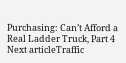Purchasing: Can’t Afford a Real Ladder Truck, Part 4
Next articleTraffic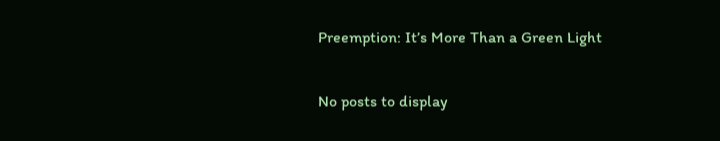Preemption: It’s More Than a Green Light

No posts to display